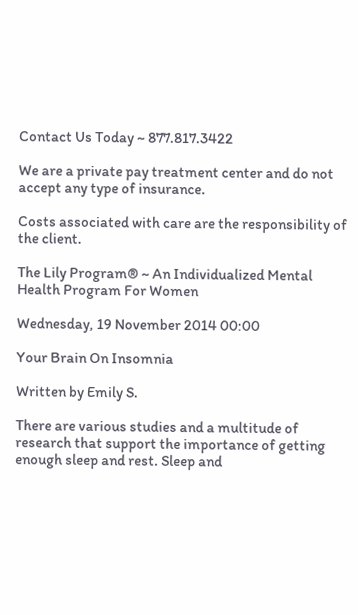Contact Us Today ~ 877.817.3422

We are a private pay treatment center and do not accept any type of insurance.

Costs associated with care are the responsibility of the client.

The Lily Program® ~ An Individualized Mental Health Program For Women

Wednesday, 19 November 2014 00:00

Your Brain On Insomnia

Written by Emily S.

There are various studies and a multitude of research that support the importance of getting enough sleep and rest. Sleep and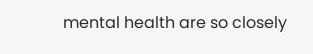mental health are so closely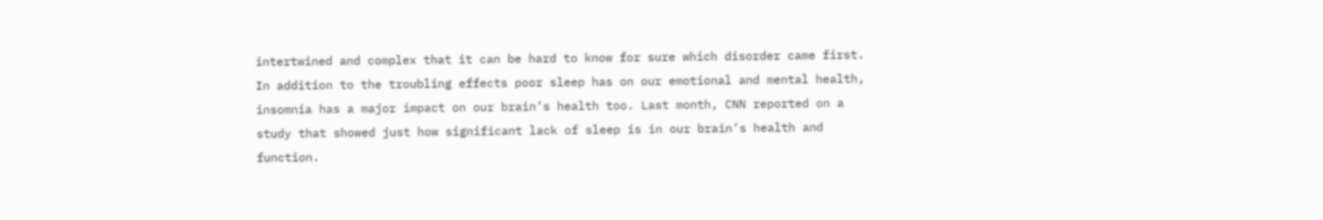intertwined and complex that it can be hard to know for sure which disorder came first. In addition to the troubling effects poor sleep has on our emotional and mental health, insomnia has a major impact on our brain’s health too. Last month, CNN reported on a study that showed just how significant lack of sleep is in our brain’s health and function.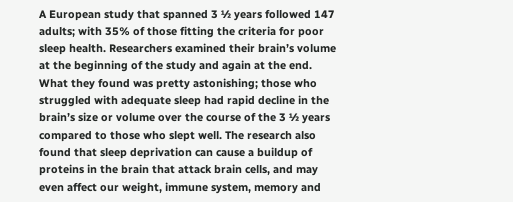A European study that spanned 3 ½ years followed 147 adults; with 35% of those fitting the criteria for poor sleep health. Researchers examined their brain’s volume at the beginning of the study and again at the end. What they found was pretty astonishing; those who struggled with adequate sleep had rapid decline in the brain’s size or volume over the course of the 3 ½ years compared to those who slept well. The research also found that sleep deprivation can cause a buildup of proteins in the brain that attack brain cells, and may even affect our weight, immune system, memory and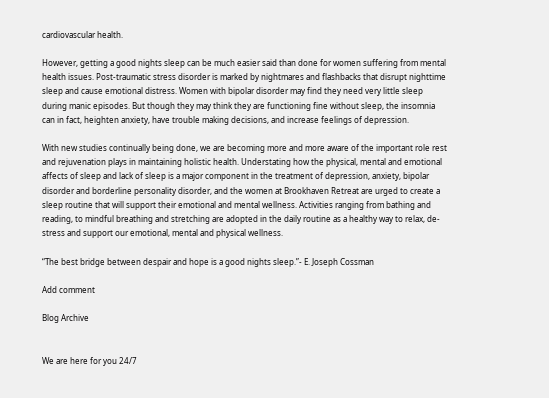cardiovascular health.

However, getting a good nights sleep can be much easier said than done for women suffering from mental health issues. Post-traumatic stress disorder is marked by nightmares and flashbacks that disrupt nighttime sleep and cause emotional distress. Women with bipolar disorder may find they need very little sleep during manic episodes. But though they may think they are functioning fine without sleep, the insomnia can in fact, heighten anxiety, have trouble making decisions, and increase feelings of depression.

With new studies continually being done, we are becoming more and more aware of the important role rest and rejuvenation plays in maintaining holistic health. Understating how the physical, mental and emotional affects of sleep and lack of sleep is a major component in the treatment of depression, anxiety, bipolar disorder and borderline personality disorder, and the women at Brookhaven Retreat are urged to create a sleep routine that will support their emotional and mental wellness. Activities ranging from bathing and reading, to mindful breathing and stretching are adopted in the daily routine as a healthy way to relax, de-stress and support our emotional, mental and physical wellness.

“The best bridge between despair and hope is a good nights sleep.”- E. Joseph Cossman

Add comment

Blog Archive


We are here for you 24/7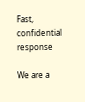Fast, confidential response

We are a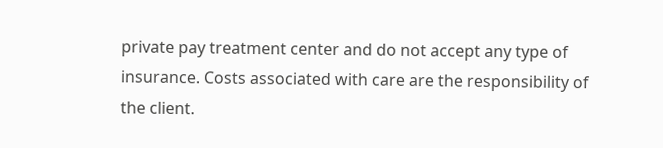private pay treatment center and do not accept any type of insurance. Costs associated with care are the responsibility of the client.